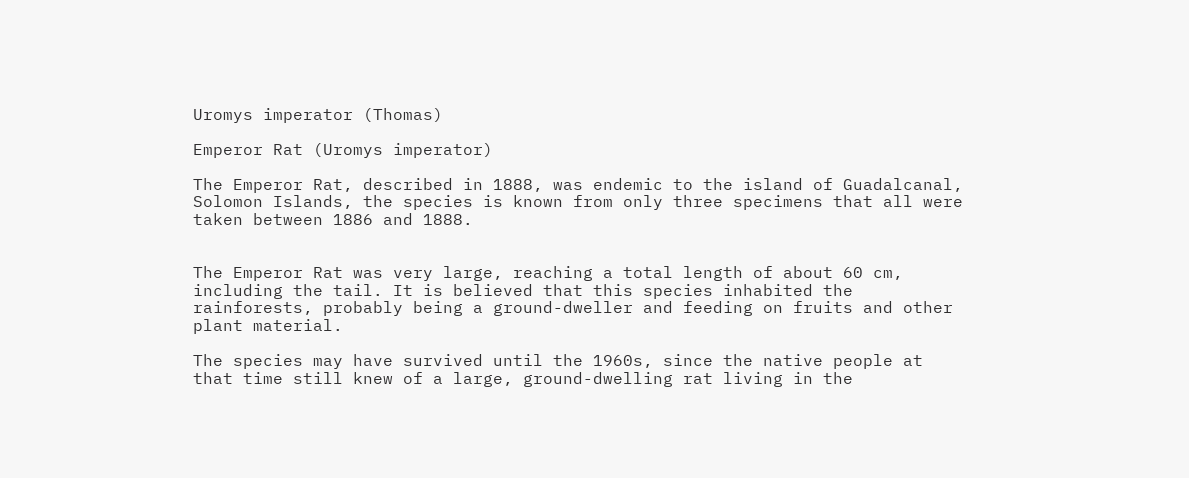Uromys imperator (Thomas)

Emperor Rat (Uromys imperator)

The Emperor Rat, described in 1888, was endemic to the island of Guadalcanal, Solomon Islands, the species is known from only three specimens that all were taken between 1886 and 1888.


The Emperor Rat was very large, reaching a total length of about 60 cm, including the tail. It is believed that this species inhabited the rainforests, probably being a ground-dweller and feeding on fruits and other plant material.

The species may have survived until the 1960s, since the native people at that time still knew of a large, ground-dwelling rat living in the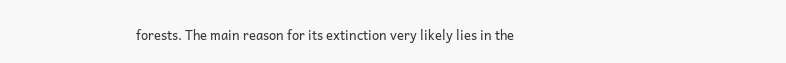forests. The main reason for its extinction very likely lies in the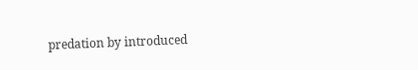predation by introduced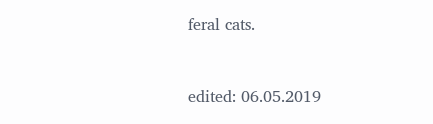feral cats.


edited: 06.05.2019